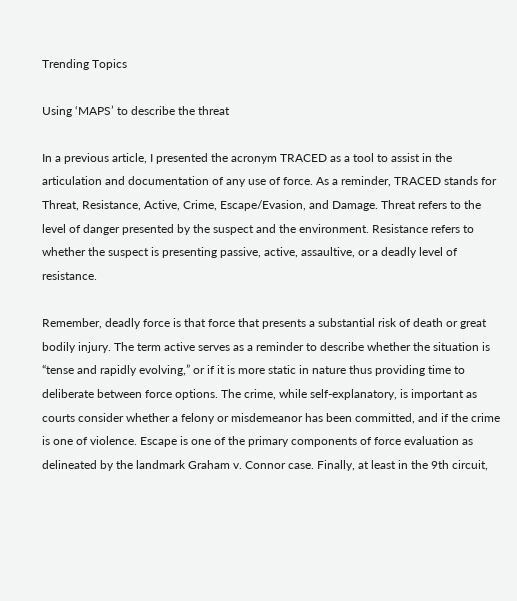Trending Topics

Using ‘MAPS’ to describe the threat

In a previous article, I presented the acronym TRACED as a tool to assist in the articulation and documentation of any use of force. As a reminder, TRACED stands for Threat, Resistance, Active, Crime, Escape/Evasion, and Damage. Threat refers to the level of danger presented by the suspect and the environment. Resistance refers to whether the suspect is presenting passive, active, assaultive, or a deadly level of resistance.

Remember, deadly force is that force that presents a substantial risk of death or great bodily injury. The term active serves as a reminder to describe whether the situation is “tense and rapidly evolving,” or if it is more static in nature thus providing time to deliberate between force options. The crime, while self-explanatory, is important as courts consider whether a felony or misdemeanor has been committed, and if the crime is one of violence. Escape is one of the primary components of force evaluation as delineated by the landmark Graham v. Connor case. Finally, at least in the 9th circuit,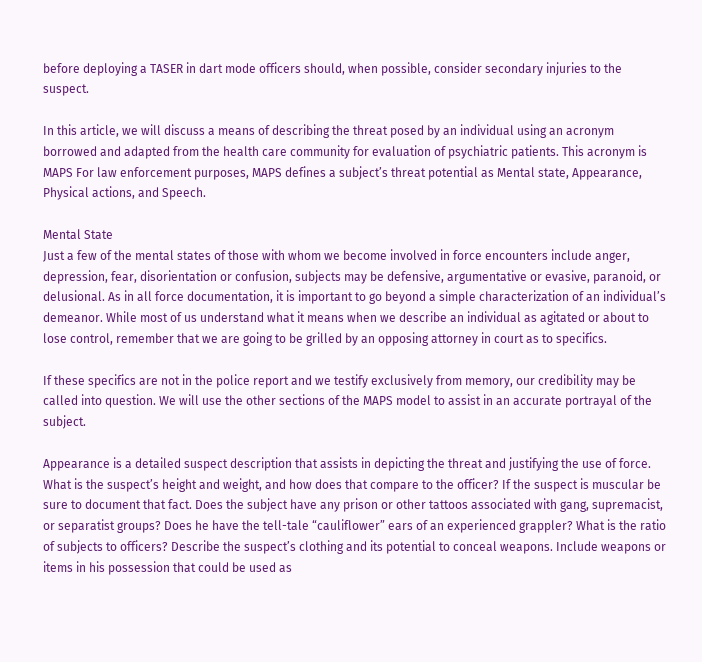before deploying a TASER in dart mode officers should, when possible, consider secondary injuries to the suspect.

In this article, we will discuss a means of describing the threat posed by an individual using an acronym borrowed and adapted from the health care community for evaluation of psychiatric patients. This acronym is MAPS For law enforcement purposes, MAPS defines a subject’s threat potential as Mental state, Appearance, Physical actions, and Speech.

Mental State
Just a few of the mental states of those with whom we become involved in force encounters include anger, depression, fear, disorientation or confusion, subjects may be defensive, argumentative or evasive, paranoid, or delusional. As in all force documentation, it is important to go beyond a simple characterization of an individual’s demeanor. While most of us understand what it means when we describe an individual as agitated or about to lose control, remember that we are going to be grilled by an opposing attorney in court as to specifics.

If these specifics are not in the police report and we testify exclusively from memory, our credibility may be called into question. We will use the other sections of the MAPS model to assist in an accurate portrayal of the subject.

Appearance is a detailed suspect description that assists in depicting the threat and justifying the use of force. What is the suspect’s height and weight, and how does that compare to the officer? If the suspect is muscular be sure to document that fact. Does the subject have any prison or other tattoos associated with gang, supremacist, or separatist groups? Does he have the tell-tale “cauliflower” ears of an experienced grappler? What is the ratio of subjects to officers? Describe the suspect’s clothing and its potential to conceal weapons. Include weapons or items in his possession that could be used as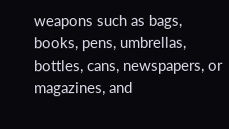weapons such as bags, books, pens, umbrellas, bottles, cans, newspapers, or magazines, and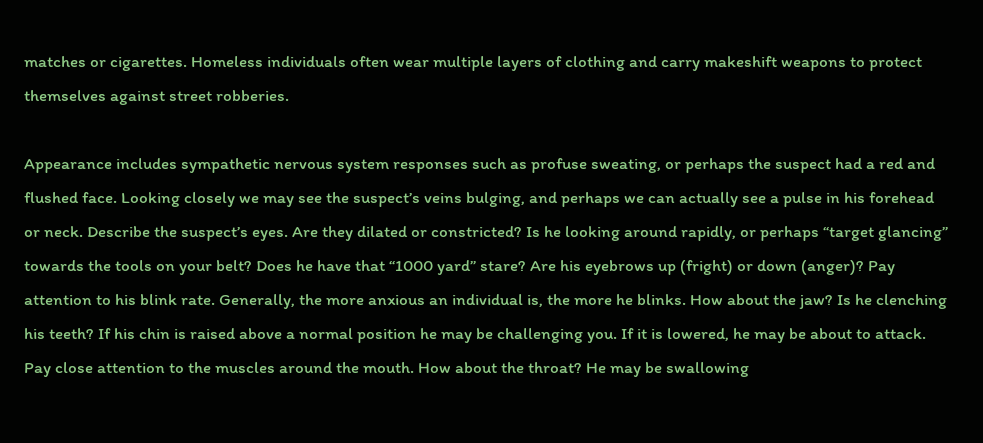matches or cigarettes. Homeless individuals often wear multiple layers of clothing and carry makeshift weapons to protect themselves against street robberies.

Appearance includes sympathetic nervous system responses such as profuse sweating, or perhaps the suspect had a red and flushed face. Looking closely we may see the suspect’s veins bulging, and perhaps we can actually see a pulse in his forehead or neck. Describe the suspect’s eyes. Are they dilated or constricted? Is he looking around rapidly, or perhaps “target glancing” towards the tools on your belt? Does he have that “1000 yard” stare? Are his eyebrows up (fright) or down (anger)? Pay attention to his blink rate. Generally, the more anxious an individual is, the more he blinks. How about the jaw? Is he clenching his teeth? If his chin is raised above a normal position he may be challenging you. If it is lowered, he may be about to attack. Pay close attention to the muscles around the mouth. How about the throat? He may be swallowing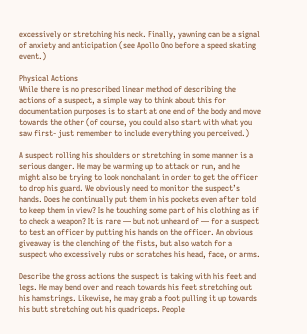excessively or stretching his neck. Finally, yawning can be a signal of anxiety and anticipation (see Apollo Ono before a speed skating event.)

Physical Actions
While there is no prescribed linear method of describing the actions of a suspect, a simple way to think about this for documentation purposes is to start at one end of the body and move towards the other (of course, you could also start with what you saw first- just remember to include everything you perceived.)

A suspect rolling his shoulders or stretching in some manner is a serious danger. He may be warming up to attack or run, and he might also be trying to look nonchalant in order to get the officer to drop his guard. We obviously need to monitor the suspect’s hands. Does he continually put them in his pockets even after told to keep them in view? Is he touching some part of his clothing as if to check a weapon? It is rare — but not unheard of — for a suspect to test an officer by putting his hands on the officer. An obvious giveaway is the clenching of the fists, but also watch for a suspect who excessively rubs or scratches his head, face, or arms.

Describe the gross actions the suspect is taking with his feet and legs. He may bend over and reach towards his feet stretching out his hamstrings. Likewise, he may grab a foot pulling it up towards his butt stretching out his quadriceps. People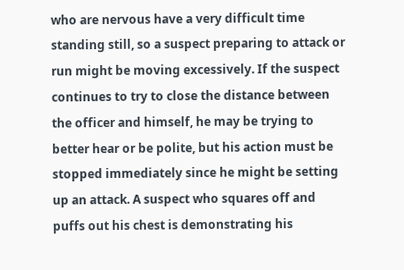who are nervous have a very difficult time standing still, so a suspect preparing to attack or run might be moving excessively. If the suspect continues to try to close the distance between the officer and himself, he may be trying to better hear or be polite, but his action must be stopped immediately since he might be setting up an attack. A suspect who squares off and puffs out his chest is demonstrating his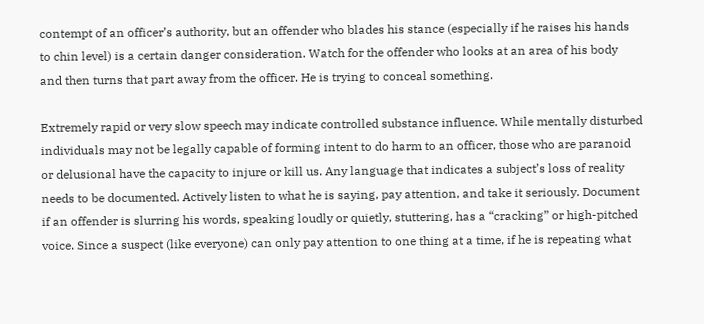contempt of an officer’s authority, but an offender who blades his stance (especially if he raises his hands to chin level) is a certain danger consideration. Watch for the offender who looks at an area of his body and then turns that part away from the officer. He is trying to conceal something.

Extremely rapid or very slow speech may indicate controlled substance influence. While mentally disturbed individuals may not be legally capable of forming intent to do harm to an officer, those who are paranoid or delusional have the capacity to injure or kill us. Any language that indicates a subject’s loss of reality needs to be documented. Actively listen to what he is saying, pay attention, and take it seriously. Document if an offender is slurring his words, speaking loudly or quietly, stuttering, has a “cracking” or high-pitched voice. Since a suspect (like everyone) can only pay attention to one thing at a time, if he is repeating what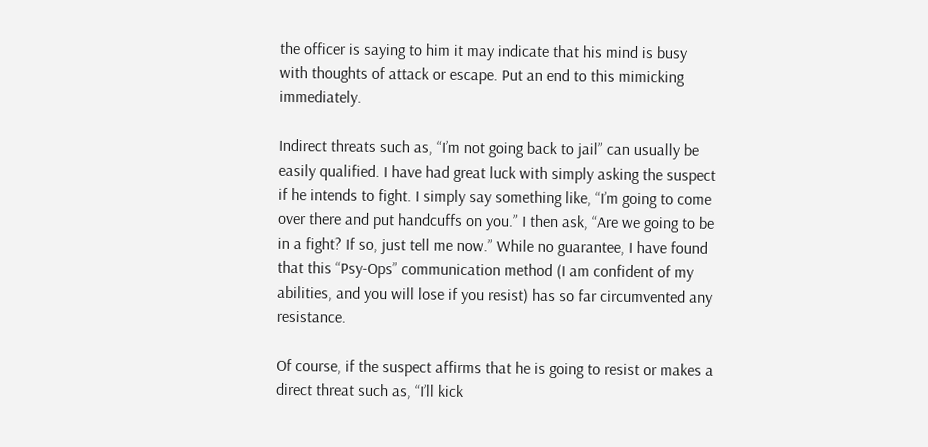the officer is saying to him it may indicate that his mind is busy with thoughts of attack or escape. Put an end to this mimicking immediately.

Indirect threats such as, “I’m not going back to jail” can usually be easily qualified. I have had great luck with simply asking the suspect if he intends to fight. I simply say something like, “I’m going to come over there and put handcuffs on you.” I then ask, “Are we going to be in a fight? If so, just tell me now.” While no guarantee, I have found that this “Psy-Ops” communication method (I am confident of my abilities, and you will lose if you resist) has so far circumvented any resistance.

Of course, if the suspect affirms that he is going to resist or makes a direct threat such as, “I’ll kick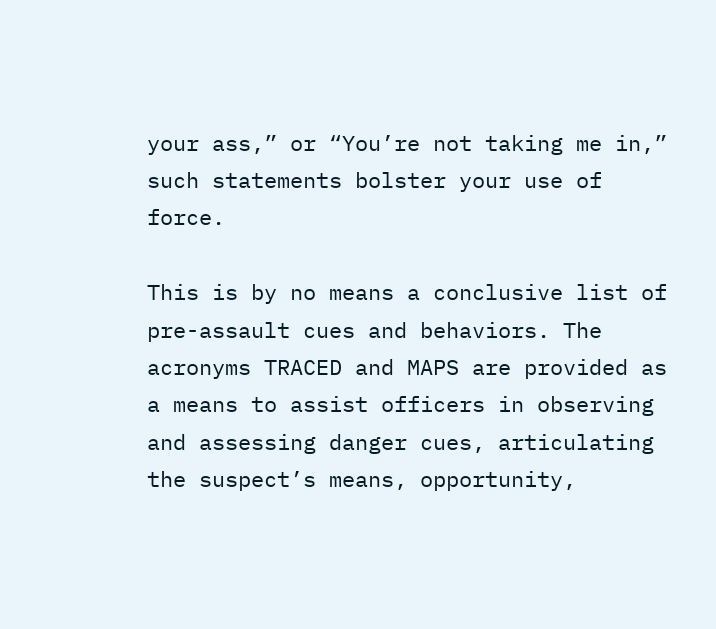your ass,” or “You’re not taking me in,” such statements bolster your use of force.

This is by no means a conclusive list of pre-assault cues and behaviors. The acronyms TRACED and MAPS are provided as a means to assist officers in observing and assessing danger cues, articulating the suspect’s means, opportunity,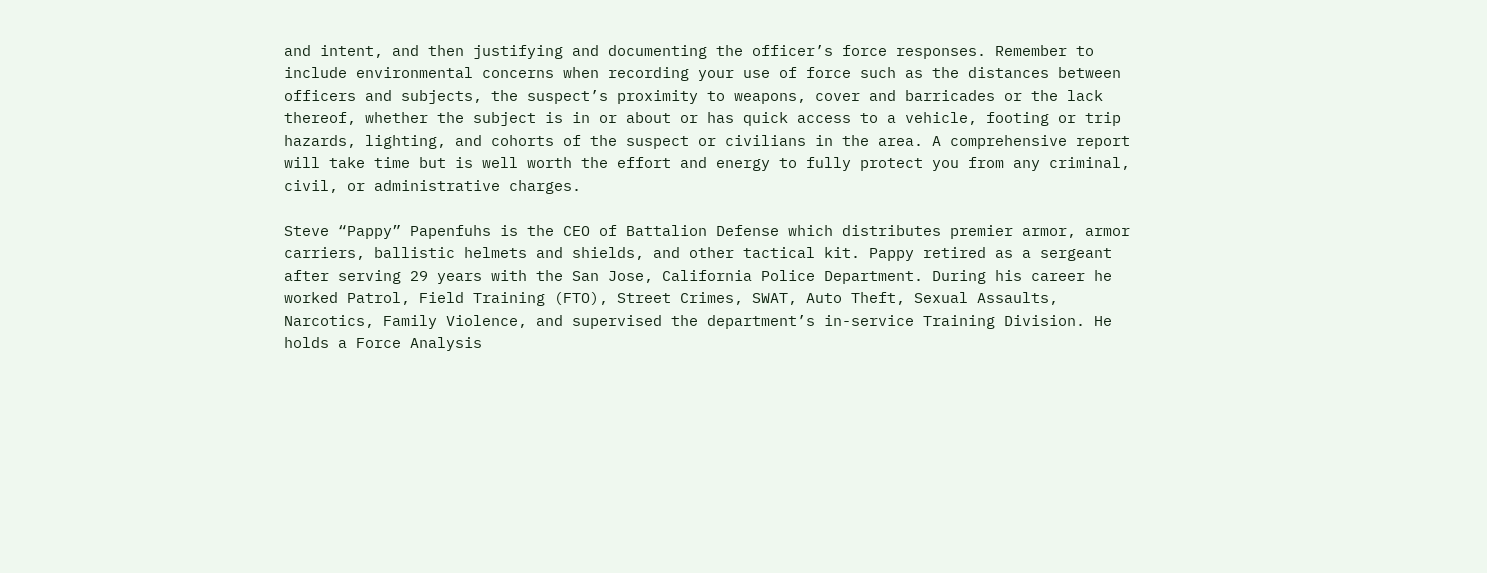and intent, and then justifying and documenting the officer’s force responses. Remember to include environmental concerns when recording your use of force such as the distances between officers and subjects, the suspect’s proximity to weapons, cover and barricades or the lack thereof, whether the subject is in or about or has quick access to a vehicle, footing or trip hazards, lighting, and cohorts of the suspect or civilians in the area. A comprehensive report will take time but is well worth the effort and energy to fully protect you from any criminal, civil, or administrative charges.

Steve “Pappy” Papenfuhs is the CEO of Battalion Defense which distributes premier armor, armor carriers, ballistic helmets and shields, and other tactical kit. Pappy retired as a sergeant after serving 29 years with the San Jose, California Police Department. During his career he worked Patrol, Field Training (FTO), Street Crimes, SWAT, Auto Theft, Sexual Assaults, Narcotics, Family Violence, and supervised the department’s in-service Training Division. He holds a Force Analysis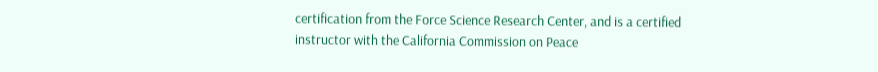certification from the Force Science Research Center, and is a certified instructor with the California Commission on Peace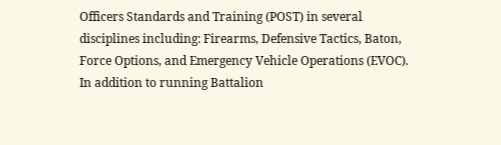Officers Standards and Training (POST) in several disciplines including: Firearms, Defensive Tactics, Baton, Force Options, and Emergency Vehicle Operations (EVOC). In addition to running Battalion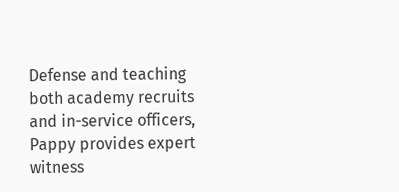Defense and teaching both academy recruits and in-service officers, Pappy provides expert witness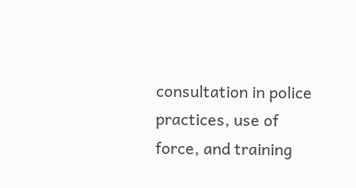consultation in police practices, use of force, and training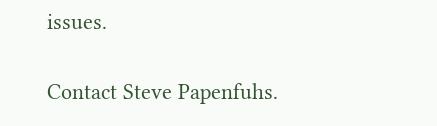issues.

Contact Steve Papenfuhs.